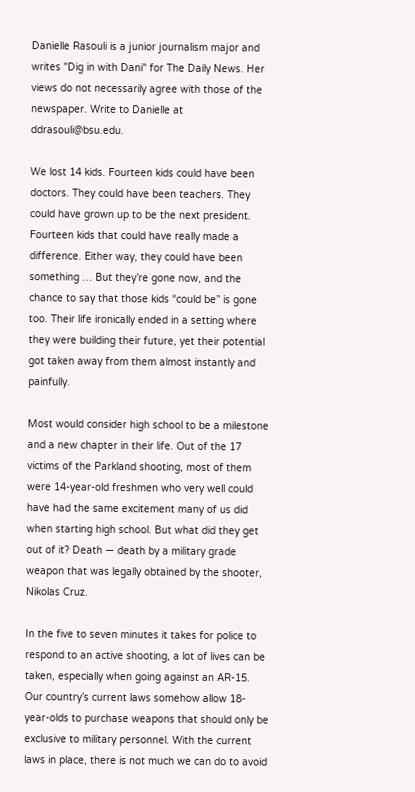Danielle Rasouli is a junior journalism major and writes "Dig in with Dani" for The Daily News. Her views do not necessarily agree with those of the newspaper. Write to Danielle at ddrasouli@bsu.edu.

We lost 14 kids. Fourteen kids could have been doctors. They could have been teachers. They could have grown up to be the next president. Fourteen kids that could have really made a difference. Either way, they could have been something … But they’re gone now, and the chance to say that those kids “could be” is gone too. Their life ironically ended in a setting where they were building their future, yet their potential got taken away from them almost instantly and painfully.

Most would consider high school to be a milestone and a new chapter in their life. Out of the 17 victims of the Parkland shooting, most of them were 14-year-old freshmen who very well could have had the same excitement many of us did when starting high school. But what did they get out of it? Death — death by a military grade weapon that was legally obtained by the shooter, Nikolas Cruz.

In the five to seven minutes it takes for police to respond to an active shooting, a lot of lives can be taken, especially when going against an AR-15. Our country’s current laws somehow allow 18-year-olds to purchase weapons that should only be exclusive to military personnel. With the current laws in place, there is not much we can do to avoid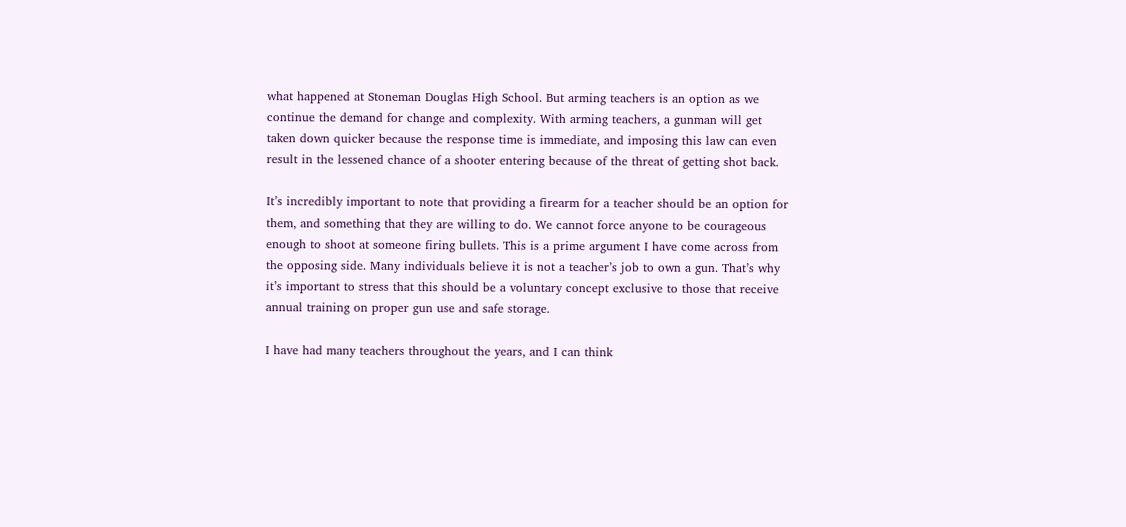what happened at Stoneman Douglas High School. But arming teachers is an option as we continue the demand for change and complexity. With arming teachers, a gunman will get taken down quicker because the response time is immediate, and imposing this law can even result in the lessened chance of a shooter entering because of the threat of getting shot back.

It’s incredibly important to note that providing a firearm for a teacher should be an option for them, and something that they are willing to do. We cannot force anyone to be courageous enough to shoot at someone firing bullets. This is a prime argument I have come across from the opposing side. Many individuals believe it is not a teacher’s job to own a gun. That’s why it’s important to stress that this should be a voluntary concept exclusive to those that receive annual training on proper gun use and safe storage.

I have had many teachers throughout the years, and I can think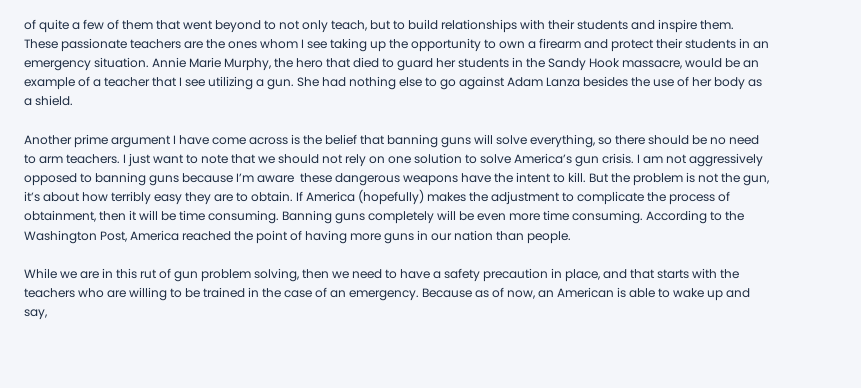of quite a few of them that went beyond to not only teach, but to build relationships with their students and inspire them. These passionate teachers are the ones whom I see taking up the opportunity to own a firearm and protect their students in an emergency situation. Annie Marie Murphy, the hero that died to guard her students in the Sandy Hook massacre, would be an example of a teacher that I see utilizing a gun. She had nothing else to go against Adam Lanza besides the use of her body as a shield.

Another prime argument I have come across is the belief that banning guns will solve everything, so there should be no need to arm teachers. I just want to note that we should not rely on one solution to solve America’s gun crisis. I am not aggressively opposed to banning guns because I’m aware  these dangerous weapons have the intent to kill. But the problem is not the gun, it’s about how terribly easy they are to obtain. If America (hopefully) makes the adjustment to complicate the process of obtainment, then it will be time consuming. Banning guns completely will be even more time consuming. According to the Washington Post, America reached the point of having more guns in our nation than people.

While we are in this rut of gun problem solving, then we need to have a safety precaution in place, and that starts with the teachers who are willing to be trained in the case of an emergency. Because as of now, an American is able to wake up and say,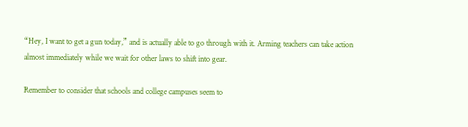“Hey, I want to get a gun today,” and is actually able to go through with it. Arming teachers can take action almost immediately while we wait for other laws to shift into gear.

Remember to consider that schools and college campuses seem to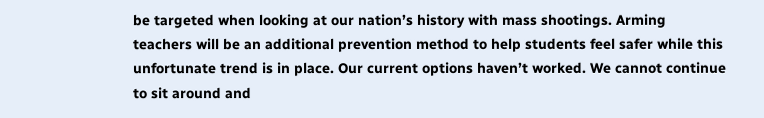be targeted when looking at our nation’s history with mass shootings. Arming teachers will be an additional prevention method to help students feel safer while this unfortunate trend is in place. Our current options haven’t worked. We cannot continue to sit around and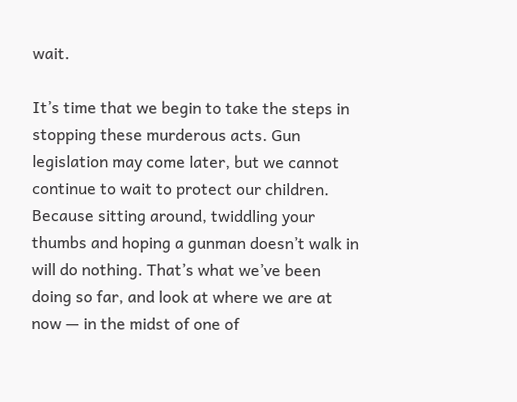wait.

It’s time that we begin to take the steps in stopping these murderous acts. Gun legislation may come later, but we cannot continue to wait to protect our children. Because sitting around, twiddling your thumbs and hoping a gunman doesn’t walk in will do nothing. That’s what we’ve been doing so far, and look at where we are at now — in the midst of one of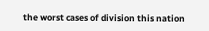the worst cases of division this nation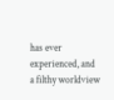has ever experienced, and a filthy worldview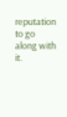reputation to go along with it.